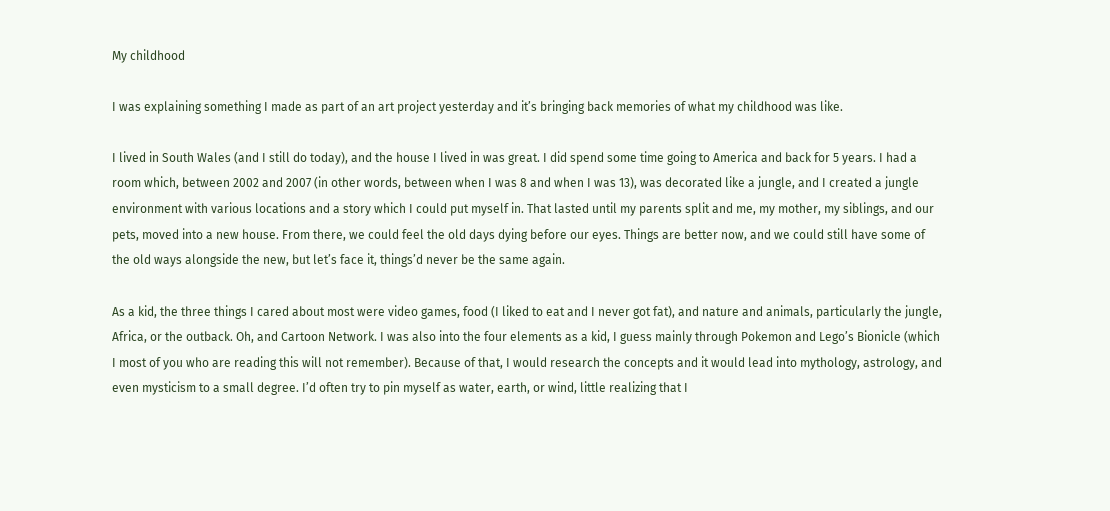My childhood

I was explaining something I made as part of an art project yesterday and it’s bringing back memories of what my childhood was like.

I lived in South Wales (and I still do today), and the house I lived in was great. I did spend some time going to America and back for 5 years. I had a room which, between 2002 and 2007 (in other words, between when I was 8 and when I was 13), was decorated like a jungle, and I created a jungle environment with various locations and a story which I could put myself in. That lasted until my parents split and me, my mother, my siblings, and our pets, moved into a new house. From there, we could feel the old days dying before our eyes. Things are better now, and we could still have some of the old ways alongside the new, but let’s face it, things’d never be the same again.

As a kid, the three things I cared about most were video games, food (I liked to eat and I never got fat), and nature and animals, particularly the jungle, Africa, or the outback. Oh, and Cartoon Network. I was also into the four elements as a kid, I guess mainly through Pokemon and Lego’s Bionicle (which I most of you who are reading this will not remember). Because of that, I would research the concepts and it would lead into mythology, astrology, and even mysticism to a small degree. I’d often try to pin myself as water, earth, or wind, little realizing that I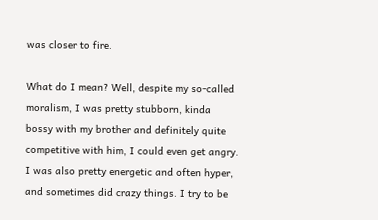was closer to fire.

What do I mean? Well, despite my so-called moralism, I was pretty stubborn, kinda bossy with my brother and definitely quite competitive with him, I could even get angry. I was also pretty energetic and often hyper, and sometimes did crazy things. I try to be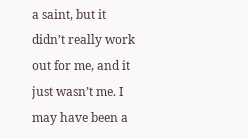a saint, but it didn’t really work out for me, and it just wasn’t me. I may have been a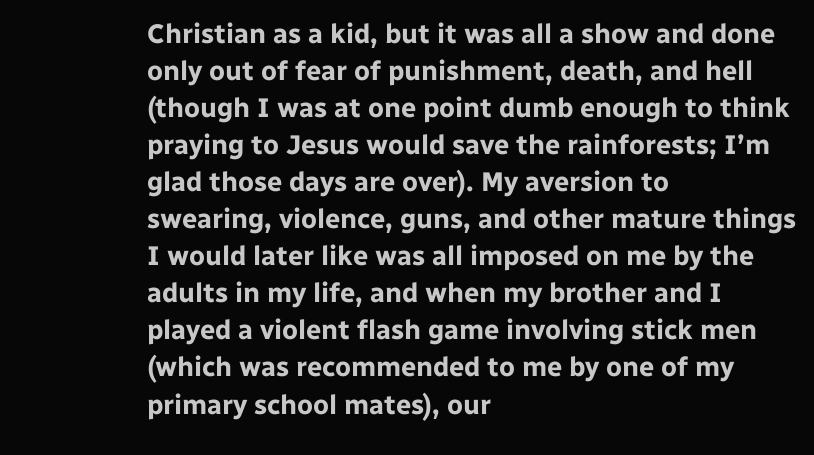Christian as a kid, but it was all a show and done only out of fear of punishment, death, and hell (though I was at one point dumb enough to think praying to Jesus would save the rainforests; I’m glad those days are over). My aversion to swearing, violence, guns, and other mature things I would later like was all imposed on me by the adults in my life, and when my brother and I played a violent flash game involving stick men (which was recommended to me by one of my primary school mates), our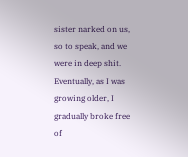sister narked on us, so to speak, and we were in deep shit. Eventually, as I was growing older, I gradually broke free of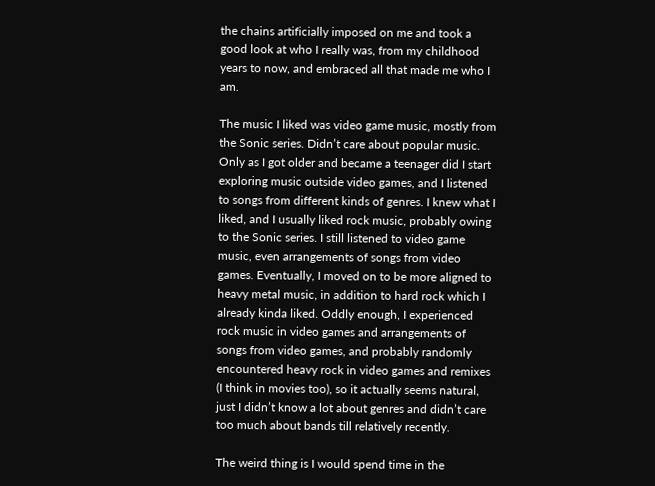the chains artificially imposed on me and took a good look at who I really was, from my childhood years to now, and embraced all that made me who I am.

The music I liked was video game music, mostly from the Sonic series. Didn’t care about popular music. Only as I got older and became a teenager did I start exploring music outside video games, and I listened to songs from different kinds of genres. I knew what I liked, and I usually liked rock music, probably owing to the Sonic series. I still listened to video game music, even arrangements of songs from video games. Eventually, I moved on to be more aligned to heavy metal music, in addition to hard rock which I already kinda liked. Oddly enough, I experienced rock music in video games and arrangements of songs from video games, and probably randomly encountered heavy rock in video games and remixes (I think in movies too), so it actually seems natural, just I didn’t know a lot about genres and didn’t care too much about bands till relatively recently.

The weird thing is I would spend time in the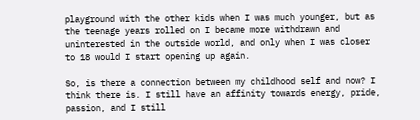playground with the other kids when I was much younger, but as the teenage years rolled on I became more withdrawn and uninterested in the outside world, and only when I was closer to 18 would I start opening up again.

So, is there a connection between my childhood self and now? I think there is. I still have an affinity towards energy, pride, passion, and I still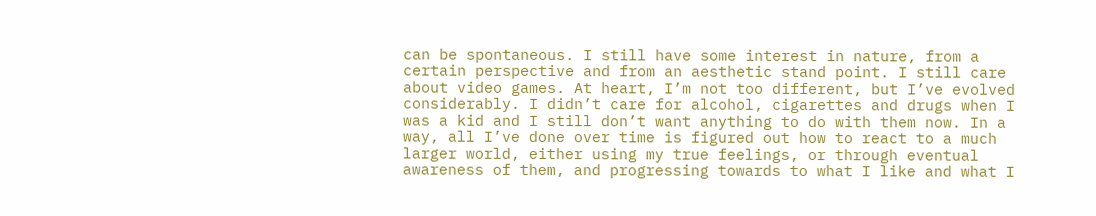can be spontaneous. I still have some interest in nature, from a certain perspective and from an aesthetic stand point. I still care about video games. At heart, I’m not too different, but I’ve evolved considerably. I didn’t care for alcohol, cigarettes and drugs when I was a kid and I still don’t want anything to do with them now. In a way, all I’ve done over time is figured out how to react to a much larger world, either using my true feelings, or through eventual awareness of them, and progressing towards to what I like and what I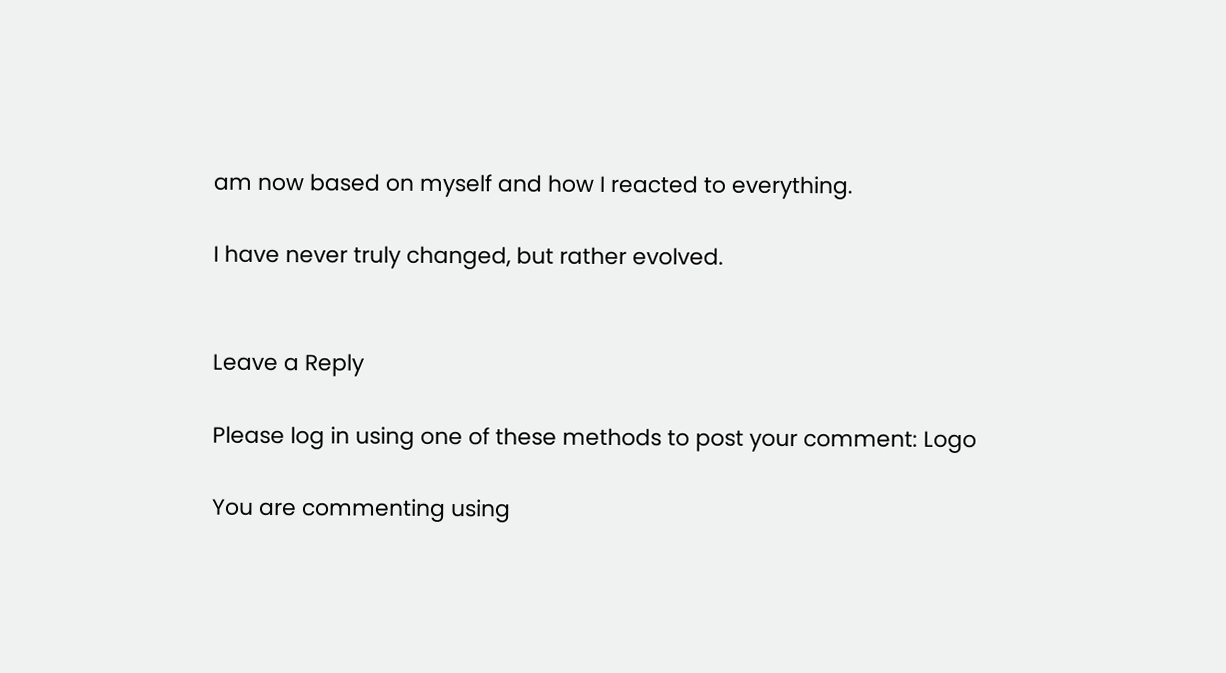am now based on myself and how I reacted to everything.

I have never truly changed, but rather evolved.


Leave a Reply

Please log in using one of these methods to post your comment: Logo

You are commenting using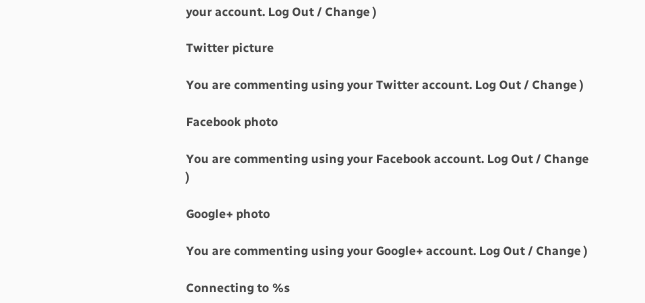your account. Log Out / Change )

Twitter picture

You are commenting using your Twitter account. Log Out / Change )

Facebook photo

You are commenting using your Facebook account. Log Out / Change )

Google+ photo

You are commenting using your Google+ account. Log Out / Change )

Connecting to %s